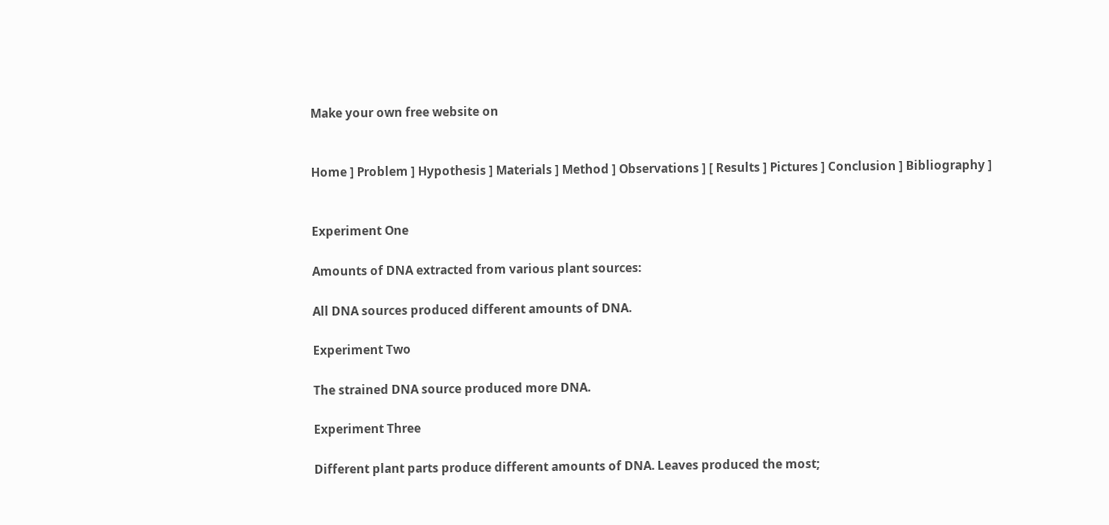Make your own free website on


Home ] Problem ] Hypothesis ] Materials ] Method ] Observations ] [ Results ] Pictures ] Conclusion ] Bibliography ]


Experiment One

Amounts of DNA extracted from various plant sources:

All DNA sources produced different amounts of DNA.

Experiment Two

The strained DNA source produced more DNA.

Experiment Three

Different plant parts produce different amounts of DNA. Leaves produced the most;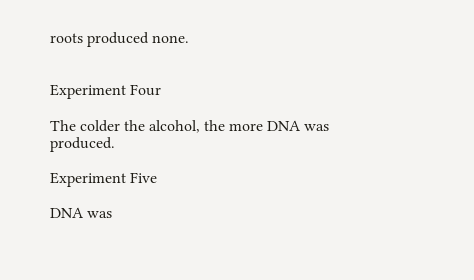roots produced none.


Experiment Four

The colder the alcohol, the more DNA was produced.

Experiment Five

DNA was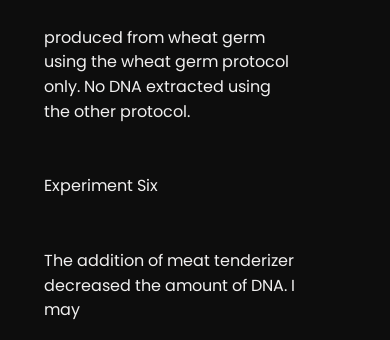produced from wheat germ using the wheat germ protocol only. No DNA extracted using the other protocol.


Experiment Six


The addition of meat tenderizer decreased the amount of DNA. I may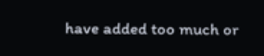have added too much or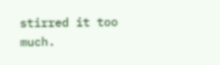stirred it too much.